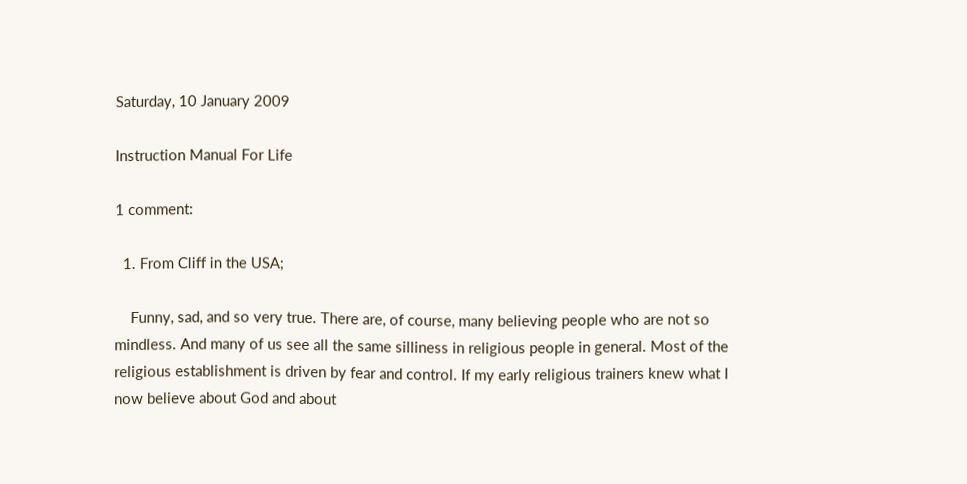Saturday, 10 January 2009

Instruction Manual For Life

1 comment:

  1. From Cliff in the USA;

    Funny, sad, and so very true. There are, of course, many believing people who are not so mindless. And many of us see all the same silliness in religious people in general. Most of the religious establishment is driven by fear and control. If my early religious trainers knew what I now believe about God and about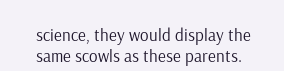science, they would display the same scowls as these parents.